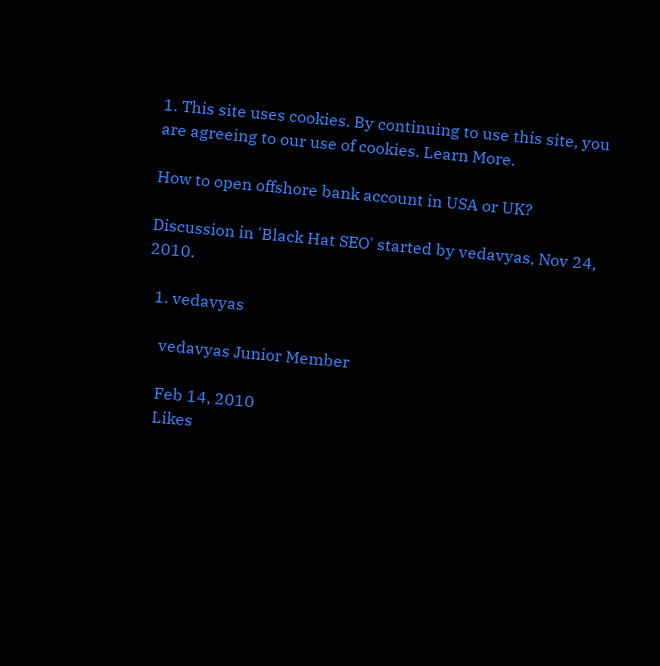1. This site uses cookies. By continuing to use this site, you are agreeing to our use of cookies. Learn More.

How to open offshore bank account in USA or UK?

Discussion in 'Black Hat SEO' started by vedavyas, Nov 24, 2010.

  1. vedavyas

    vedavyas Junior Member

    Feb 14, 2010
    Likes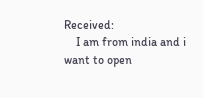Received:
    I am from india and i want to open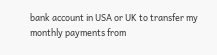bank account in USA or UK to transfer my monthly payments from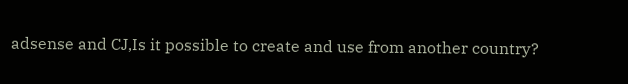adsense and CJ,Is it possible to create and use from another country?